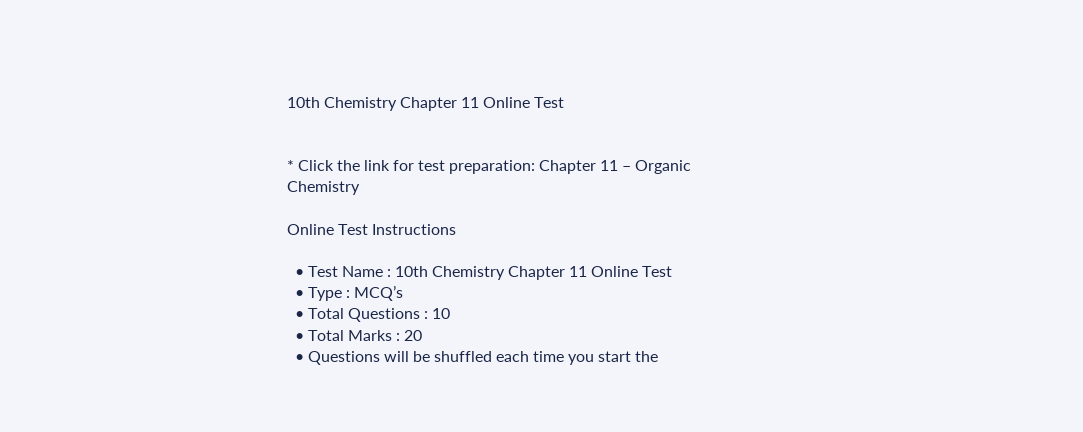10th Chemistry Chapter 11 Online Test


* Click the link for test preparation: Chapter 11 – Organic Chemistry

Online Test Instructions

  • Test Name : 10th Chemistry Chapter 11 Online Test
  • Type : MCQ’s
  • Total Questions : 10
  • Total Marks : 20
  • Questions will be shuffled each time you start the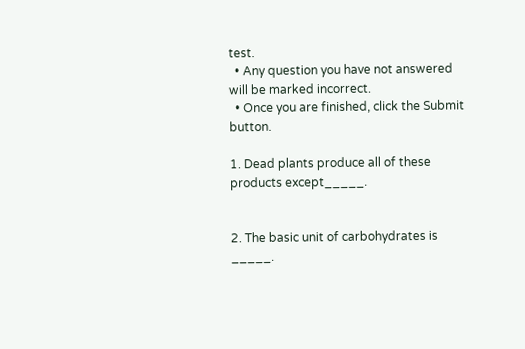test.
  • Any question you have not answered will be marked incorrect.
  • Once you are finished, click the Submit button.

1. Dead plants produce all of these products except_____.


2. The basic unit of carbohydrates is _____.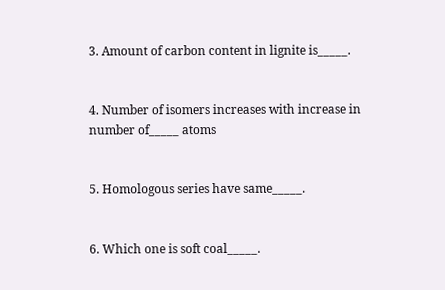3. Amount of carbon content in lignite is_____.


4. Number of isomers increases with increase in number of_____ atoms


5. Homologous series have same_____.


6. Which one is soft coal_____.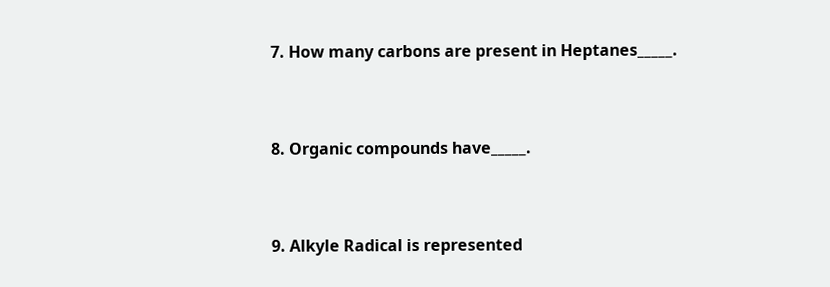7. How many carbons are present in Heptanes_____.


8. Organic compounds have_____.


9. Alkyle Radical is represented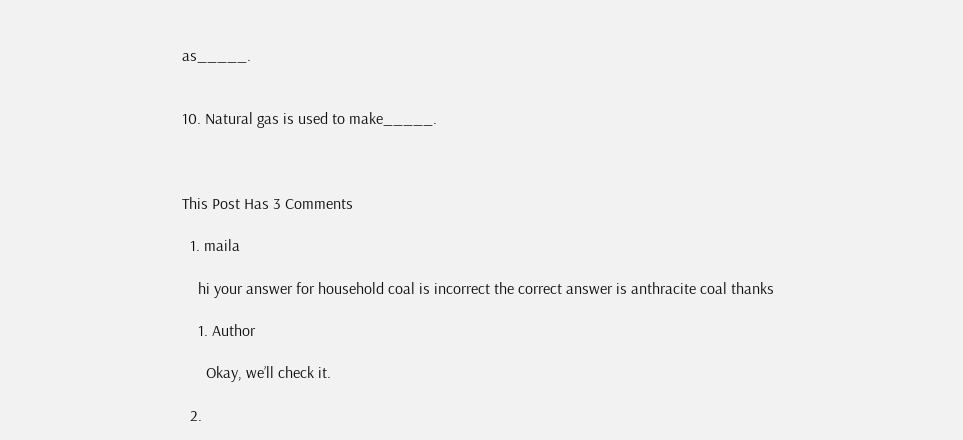as_____.


10. Natural gas is used to make_____.



This Post Has 3 Comments

  1. maila

    hi your answer for household coal is incorrect the correct answer is anthracite coal thanks

    1. Author

      Okay, we’ll check it.

  2.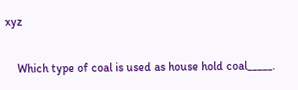xyz

    Which type of coal is used as house hold coal_____.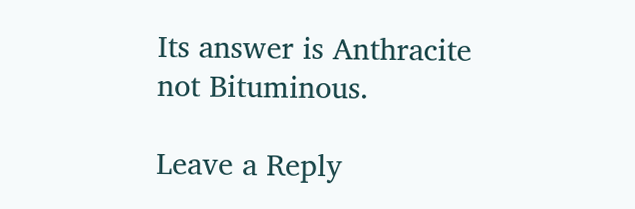Its answer is Anthracite not Bituminous.

Leave a Reply